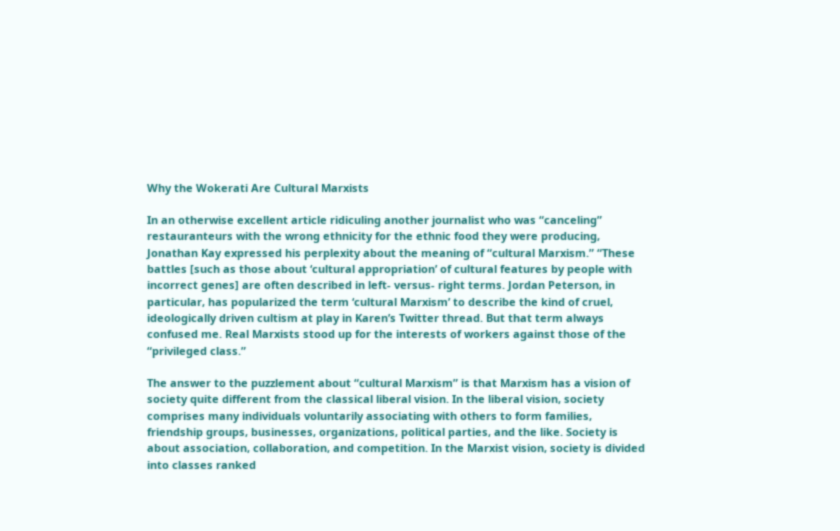Why the Wokerati Are Cultural Marxists

In an otherwise excellent article ridiculing another journalist who was “canceling” restauranteurs with the wrong ethnicity for the ethnic food they were producing, Jonathan Kay expressed his perplexity about the meaning of “cultural Marxism.” “These battles [such as those about ‘cultural appropriation’ of cultural features by people with incorrect genes] are often described in left- versus- right terms. Jordan Peterson, in particular, has popularized the term ‘cultural Marxism’ to describe the kind of cruel, ideologically driven cultism at play in Karen’s Twitter thread. But that term always confused me. Real Marxists stood up for the interests of workers against those of the “privileged class.”

The answer to the puzzlement about “cultural Marxism” is that Marxism has a vision of society quite different from the classical liberal vision. In the liberal vision, society comprises many individuals voluntarily associating with others to form families, friendship groups, businesses, organizations, political parties, and the like. Society is about association, collaboration, and competition. In the Marxist vision, society is divided into classes ranked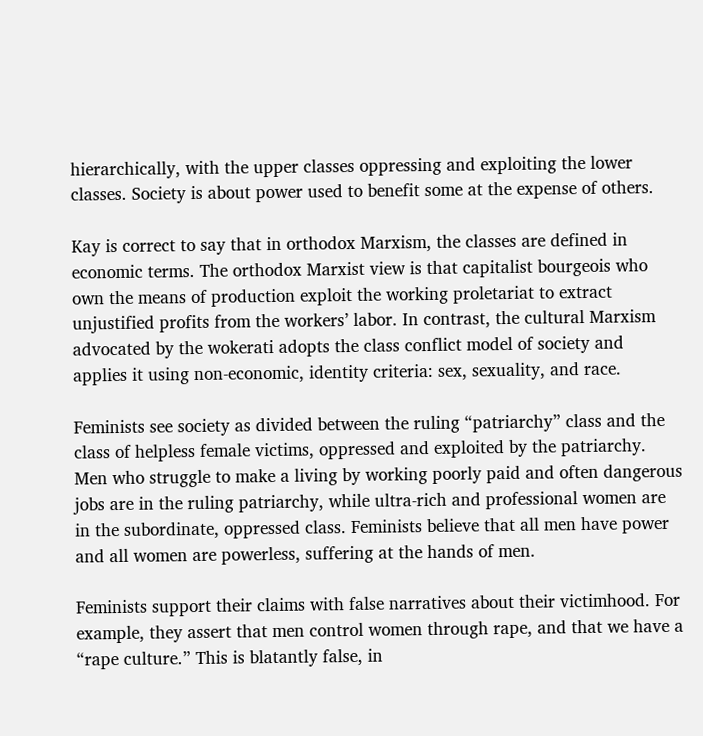hierarchically, with the upper classes oppressing and exploiting the lower classes. Society is about power used to benefit some at the expense of others.

Kay is correct to say that in orthodox Marxism, the classes are defined in economic terms. The orthodox Marxist view is that capitalist bourgeois who own the means of production exploit the working proletariat to extract unjustified profits from the workers’ labor. In contrast, the cultural Marxism advocated by the wokerati adopts the class conflict model of society and applies it using non-economic, identity criteria: sex, sexuality, and race.

Feminists see society as divided between the ruling “patriarchy” class and the class of helpless female victims, oppressed and exploited by the patriarchy. Men who struggle to make a living by working poorly paid and often dangerous jobs are in the ruling patriarchy, while ultra-rich and professional women are in the subordinate, oppressed class. Feminists believe that all men have power and all women are powerless, suffering at the hands of men.

Feminists support their claims with false narratives about their victimhood. For example, they assert that men control women through rape, and that we have a “rape culture.” This is blatantly false, in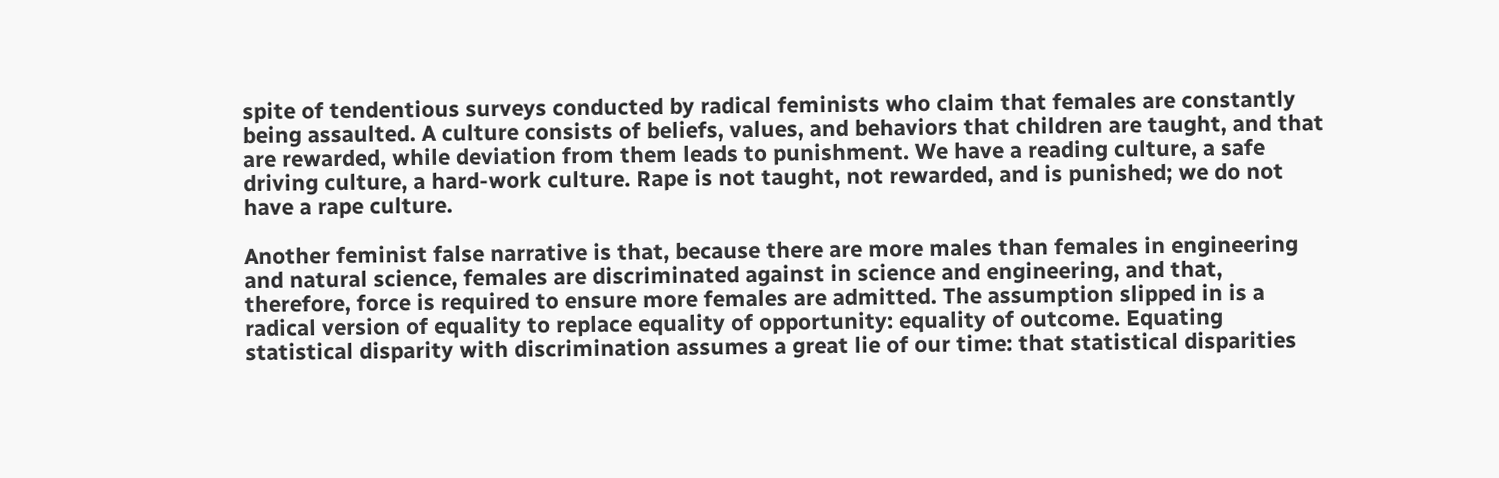spite of tendentious surveys conducted by radical feminists who claim that females are constantly being assaulted. A culture consists of beliefs, values, and behaviors that children are taught, and that are rewarded, while deviation from them leads to punishment. We have a reading culture, a safe driving culture, a hard-work culture. Rape is not taught, not rewarded, and is punished; we do not have a rape culture.

Another feminist false narrative is that, because there are more males than females in engineering and natural science, females are discriminated against in science and engineering, and that, therefore, force is required to ensure more females are admitted. The assumption slipped in is a radical version of equality to replace equality of opportunity: equality of outcome. Equating statistical disparity with discrimination assumes a great lie of our time: that statistical disparities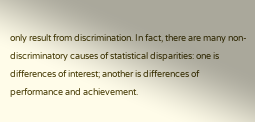only result from discrimination. In fact, there are many non-discriminatory causes of statistical disparities: one is differences of interest; another is differences of performance and achievement.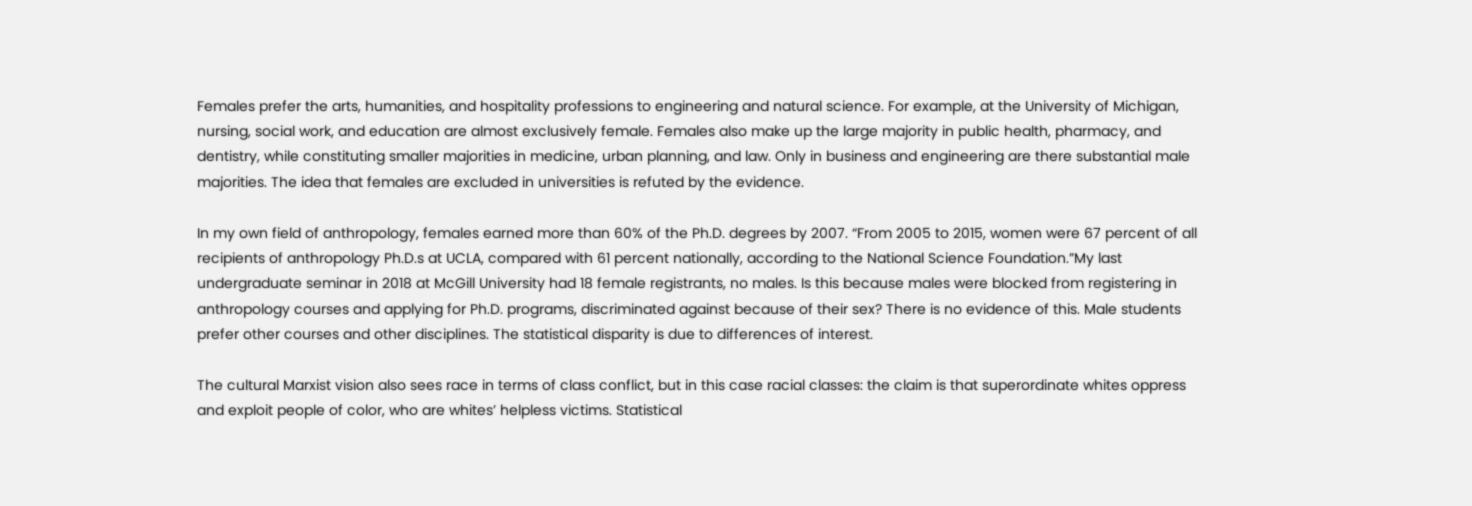Females prefer the arts, humanities, and hospitality professions to engineering and natural science. For example, at the University of Michigan, nursing, social work, and education are almost exclusively female. Females also make up the large majority in public health, pharmacy, and dentistry, while constituting smaller majorities in medicine, urban planning, and law. Only in business and engineering are there substantial male majorities. The idea that females are excluded in universities is refuted by the evidence.

In my own field of anthropology, females earned more than 60% of the Ph.D. degrees by 2007. “From 2005 to 2015, women were 67 percent of all recipients of anthropology Ph.D.s at UCLA, compared with 61 percent nationally, according to the National Science Foundation.”My last undergraduate seminar in 2018 at McGill University had 18 female registrants, no males. Is this because males were blocked from registering in anthropology courses and applying for Ph.D. programs, discriminated against because of their sex? There is no evidence of this. Male students prefer other courses and other disciplines. The statistical disparity is due to differences of interest.

The cultural Marxist vision also sees race in terms of class conflict, but in this case racial classes: the claim is that superordinate whites oppress and exploit people of color, who are whites’ helpless victims. Statistical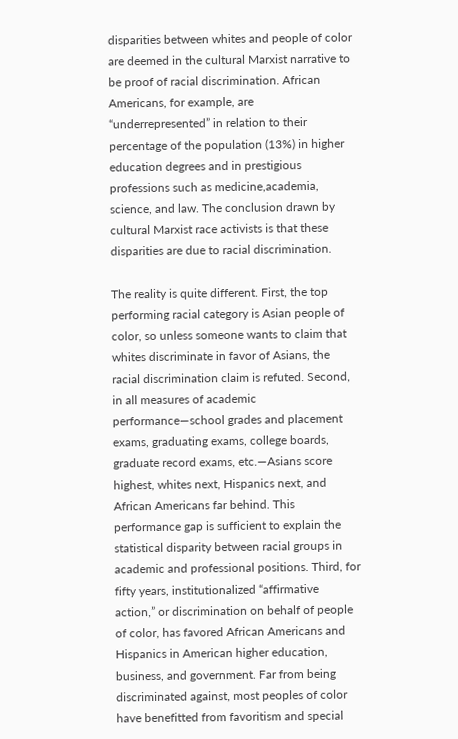disparities between whites and people of color are deemed in the cultural Marxist narrative to be proof of racial discrimination. African Americans, for example, are “underrepresented” in relation to their percentage of the population (13%) in higher education degrees and in prestigious professions such as medicine,academia, science, and law. The conclusion drawn by cultural Marxist race activists is that these disparities are due to racial discrimination.

The reality is quite different. First, the top performing racial category is Asian people of color, so unless someone wants to claim that whites discriminate in favor of Asians, the racial discrimination claim is refuted. Second, in all measures of academic performance—school grades and placement exams, graduating exams, college boards, graduate record exams, etc.—Asians score highest, whites next, Hispanics next, and African Americans far behind. This performance gap is sufficient to explain the statistical disparity between racial groups in academic and professional positions. Third, for fifty years, institutionalized “affirmative action,” or discrimination on behalf of people of color, has favored African Americans and Hispanics in American higher education, business, and government. Far from being discriminated against, most peoples of color have benefitted from favoritism and special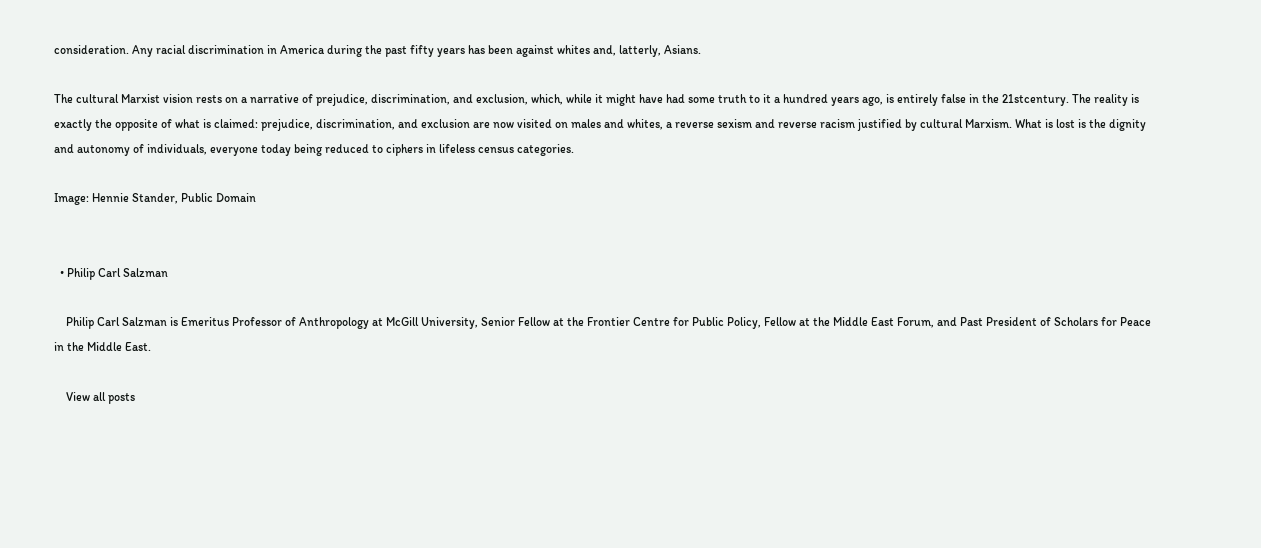consideration. Any racial discrimination in America during the past fifty years has been against whites and, latterly, Asians.

The cultural Marxist vision rests on a narrative of prejudice, discrimination, and exclusion, which, while it might have had some truth to it a hundred years ago, is entirely false in the 21stcentury. The reality is exactly the opposite of what is claimed: prejudice, discrimination, and exclusion are now visited on males and whites, a reverse sexism and reverse racism justified by cultural Marxism. What is lost is the dignity and autonomy of individuals, everyone today being reduced to ciphers in lifeless census categories.

Image: Hennie Stander, Public Domain


  • Philip Carl Salzman

    Philip Carl Salzman is Emeritus Professor of Anthropology at McGill University, Senior Fellow at the Frontier Centre for Public Policy, Fellow at the Middle East Forum, and Past President of Scholars for Peace in the Middle East.

    View all posts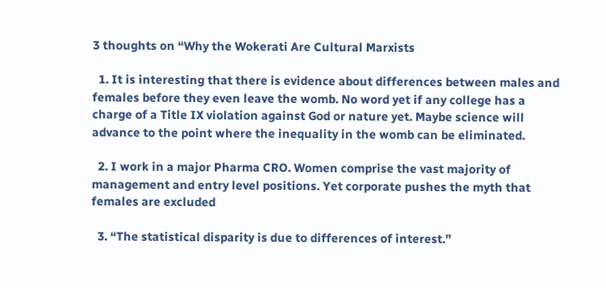3 thoughts on “Why the Wokerati Are Cultural Marxists

  1. It is interesting that there is evidence about differences between males and females before they even leave the womb. No word yet if any college has a charge of a Title IX violation against God or nature yet. Maybe science will advance to the point where the inequality in the womb can be eliminated.

  2. I work in a major Pharma CRO. Women comprise the vast majority of management and entry level positions. Yet corporate pushes the myth that females are excluded

  3. “The statistical disparity is due to differences of interest.”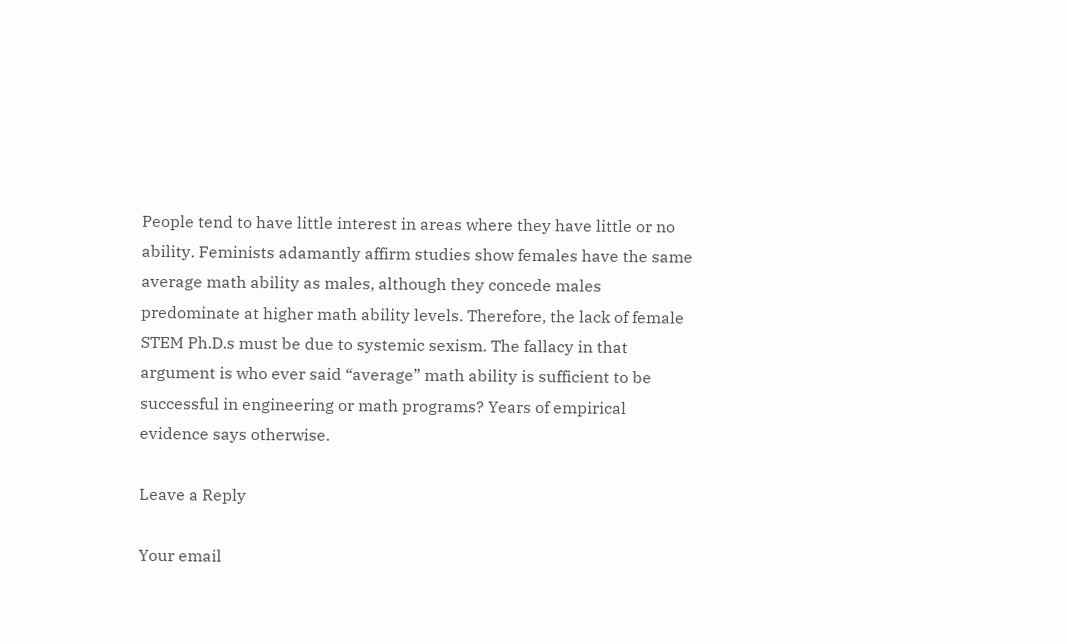People tend to have little interest in areas where they have little or no ability. Feminists adamantly affirm studies show females have the same average math ability as males, although they concede males predominate at higher math ability levels. Therefore, the lack of female STEM Ph.D.s must be due to systemic sexism. The fallacy in that argument is who ever said “average” math ability is sufficient to be successful in engineering or math programs? Years of empirical evidence says otherwise.

Leave a Reply

Your email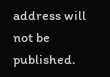address will not be published.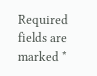Required fields are marked *